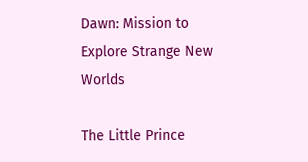Dawn: Mission to Explore Strange New Worlds

The Little Prince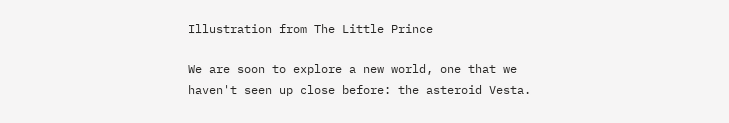Illustration from The Little Prince

We are soon to explore a new world, one that we haven't seen up close before: the asteroid Vesta.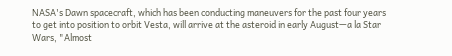NASA's Dawn spacecraft, which has been conducting maneuvers for the past four years to get into position to orbit Vesta, will arrive at the asteroid in early August—a la Star Wars, "Almost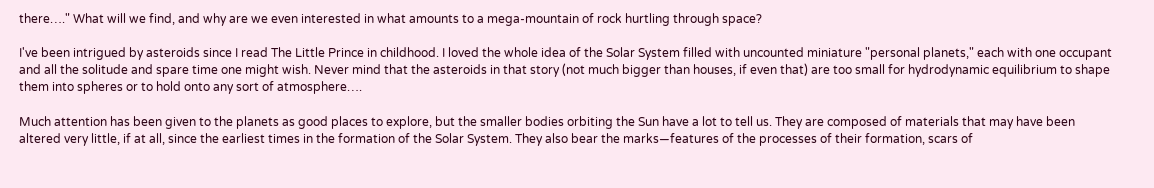there…." What will we find, and why are we even interested in what amounts to a mega-mountain of rock hurtling through space?

I've been intrigued by asteroids since I read The Little Prince in childhood. I loved the whole idea of the Solar System filled with uncounted miniature "personal planets," each with one occupant and all the solitude and spare time one might wish. Never mind that the asteroids in that story (not much bigger than houses, if even that) are too small for hydrodynamic equilibrium to shape them into spheres or to hold onto any sort of atmosphere….

Much attention has been given to the planets as good places to explore, but the smaller bodies orbiting the Sun have a lot to tell us. They are composed of materials that may have been altered very little, if at all, since the earliest times in the formation of the Solar System. They also bear the marks—features of the processes of their formation, scars of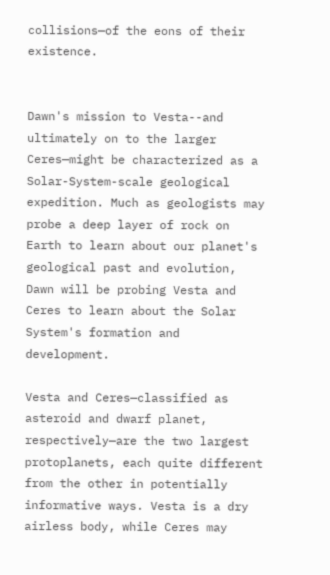collisions—of the eons of their existence.


Dawn's mission to Vesta--and ultimately on to the larger Ceres—might be characterized as a Solar-System-scale geological expedition. Much as geologists may probe a deep layer of rock on Earth to learn about our planet's geological past and evolution, Dawn will be probing Vesta and Ceres to learn about the Solar System's formation and development.

Vesta and Ceres—classified as asteroid and dwarf planet, respectively—are the two largest protoplanets, each quite different from the other in potentially informative ways. Vesta is a dry airless body, while Ceres may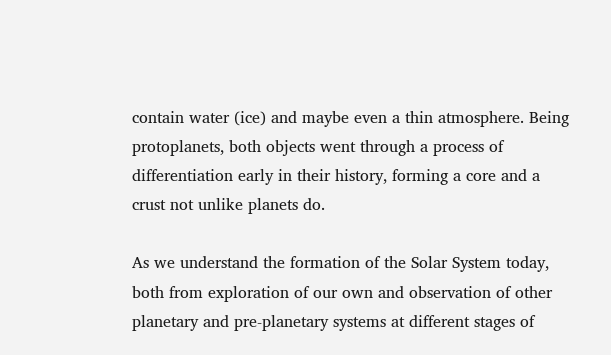contain water (ice) and maybe even a thin atmosphere. Being protoplanets, both objects went through a process of differentiation early in their history, forming a core and a crust not unlike planets do.

As we understand the formation of the Solar System today, both from exploration of our own and observation of other planetary and pre-planetary systems at different stages of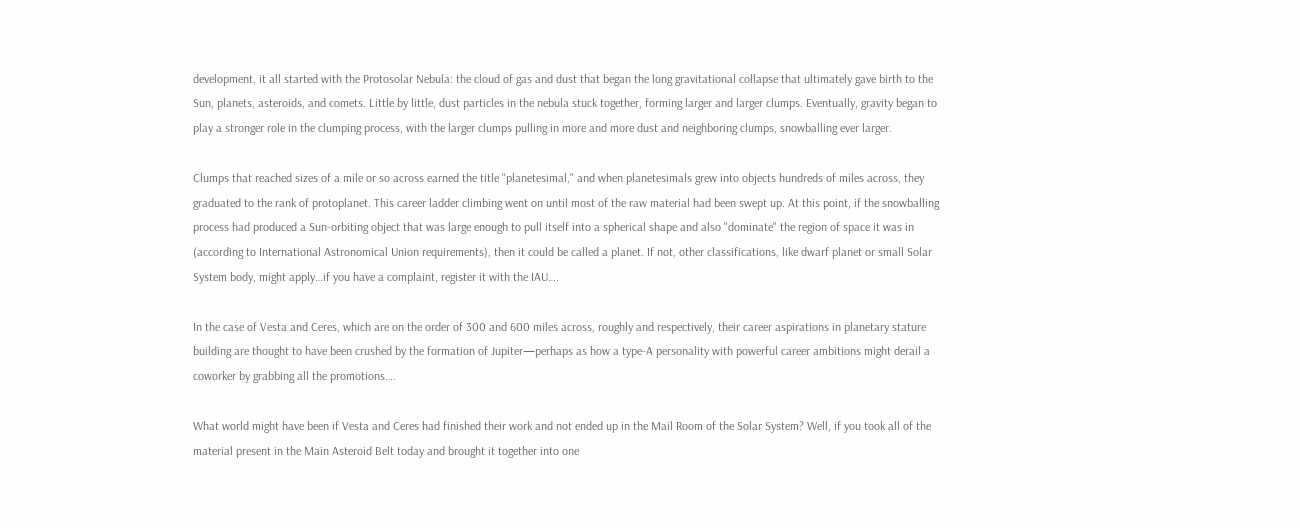development, it all started with the Protosolar Nebula: the cloud of gas and dust that began the long gravitational collapse that ultimately gave birth to the Sun, planets, asteroids, and comets. Little by little, dust particles in the nebula stuck together, forming larger and larger clumps. Eventually, gravity began to play a stronger role in the clumping process, with the larger clumps pulling in more and more dust and neighboring clumps, snowballing ever larger.

Clumps that reached sizes of a mile or so across earned the title "planetesimal," and when planetesimals grew into objects hundreds of miles across, they graduated to the rank of protoplanet. This career ladder climbing went on until most of the raw material had been swept up. At this point, if the snowballing process had produced a Sun-orbiting object that was large enough to pull itself into a spherical shape and also "dominate" the region of space it was in (according to International Astronomical Union requirements), then it could be called a planet. If not, other classifications, like dwarf planet or small Solar System body, might apply…if you have a complaint, register it with the IAU….

In the case of Vesta and Ceres, which are on the order of 300 and 600 miles across, roughly and respectively, their career aspirations in planetary stature building are thought to have been crushed by the formation of Jupiter—perhaps as how a type-A personality with powerful career ambitions might derail a coworker by grabbing all the promotions….

What world might have been if Vesta and Ceres had finished their work and not ended up in the Mail Room of the Solar System? Well, if you took all of the material present in the Main Asteroid Belt today and brought it together into one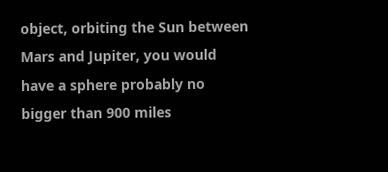object, orbiting the Sun between Mars and Jupiter, you would have a sphere probably no bigger than 900 miles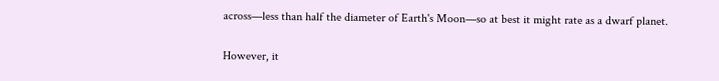across—less than half the diameter of Earth's Moon—so at best it might rate as a dwarf planet.

However, it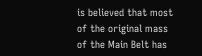is believed that most of the original mass of the Main Belt has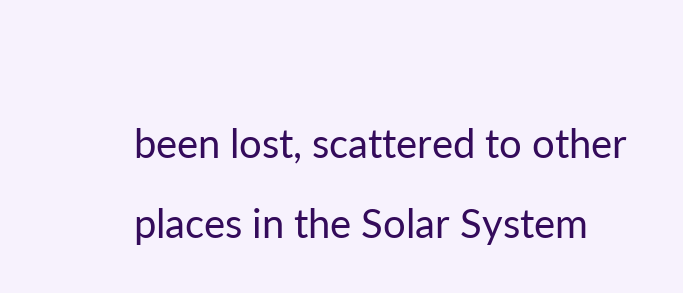been lost, scattered to other places in the Solar System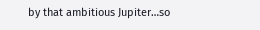by that ambitious Jupiter…so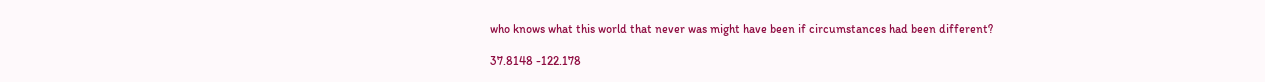who knows what this world that never was might have been if circumstances had been different?

37.8148 -122.178